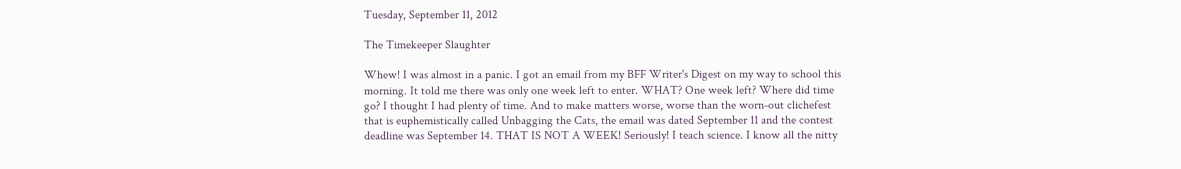Tuesday, September 11, 2012

The Timekeeper Slaughter

Whew! I was almost in a panic. I got an email from my BFF Writer's Digest on my way to school this morning. It told me there was only one week left to enter. WHAT? One week left? Where did time go? I thought I had plenty of time. And to make matters worse, worse than the worn-out clichefest that is euphemistically called Unbagging the Cats, the email was dated September 11 and the contest deadline was September 14. THAT IS NOT A WEEK! Seriously! I teach science. I know all the nitty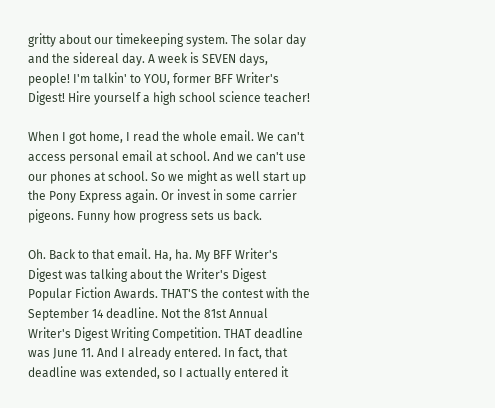gritty about our timekeeping system. The solar day and the sidereal day. A week is SEVEN days, people! I'm talkin' to YOU, former BFF Writer's Digest! Hire yourself a high school science teacher!

When I got home, I read the whole email. We can't access personal email at school. And we can't use our phones at school. So we might as well start up the Pony Express again. Or invest in some carrier pigeons. Funny how progress sets us back.

Oh. Back to that email. Ha, ha. My BFF Writer's Digest was talking about the Writer's Digest Popular Fiction Awards. THAT'S the contest with the September 14 deadline. Not the 81st Annual Writer's Digest Writing Competition. THAT deadline was June 11. And I already entered. In fact, that deadline was extended, so I actually entered it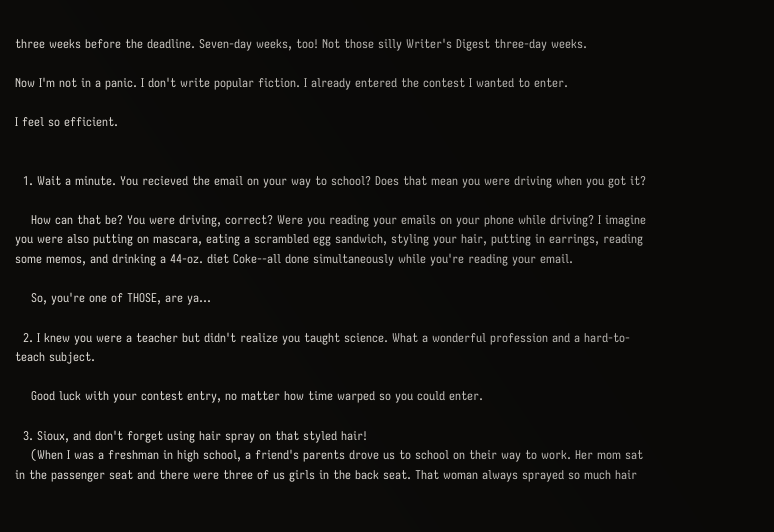three weeks before the deadline. Seven-day weeks, too! Not those silly Writer's Digest three-day weeks.

Now I'm not in a panic. I don't write popular fiction. I already entered the contest I wanted to enter.

I feel so efficient.


  1. Wait a minute. You recieved the email on your way to school? Does that mean you were driving when you got it?

    How can that be? You were driving, correct? Were you reading your emails on your phone while driving? I imagine you were also putting on mascara, eating a scrambled egg sandwich, styling your hair, putting in earrings, reading some memos, and drinking a 44-oz. diet Coke--all done simultaneously while you're reading your email.

    So, you're one of THOSE, are ya...

  2. I knew you were a teacher but didn't realize you taught science. What a wonderful profession and a hard-to-teach subject.

    Good luck with your contest entry, no matter how time warped so you could enter.

  3. Sioux, and don't forget using hair spray on that styled hair!
    (When I was a freshman in high school, a friend's parents drove us to school on their way to work. Her mom sat in the passenger seat and there were three of us girls in the back seat. That woman always sprayed so much hair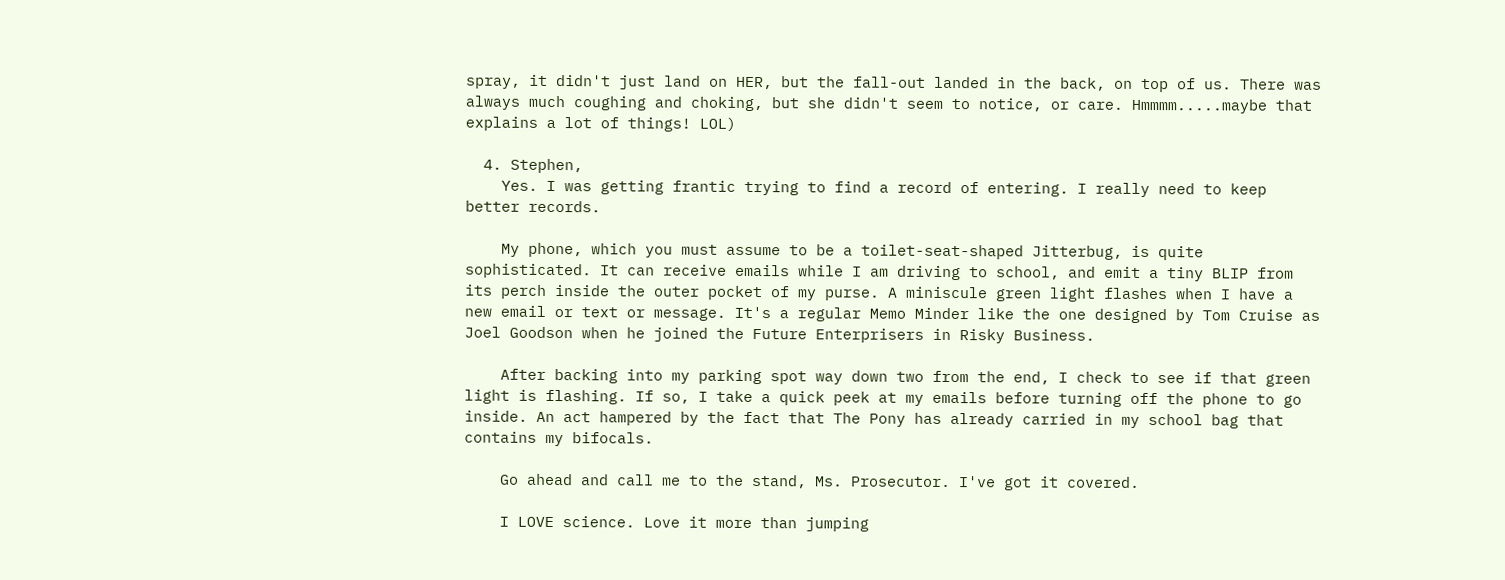spray, it didn't just land on HER, but the fall-out landed in the back, on top of us. There was always much coughing and choking, but she didn't seem to notice, or care. Hmmmm.....maybe that explains a lot of things! LOL)

  4. Stephen,
    Yes. I was getting frantic trying to find a record of entering. I really need to keep better records.

    My phone, which you must assume to be a toilet-seat-shaped Jitterbug, is quite sophisticated. It can receive emails while I am driving to school, and emit a tiny BLIP from its perch inside the outer pocket of my purse. A miniscule green light flashes when I have a new email or text or message. It's a regular Memo Minder like the one designed by Tom Cruise as Joel Goodson when he joined the Future Enterprisers in Risky Business.

    After backing into my parking spot way down two from the end, I check to see if that green light is flashing. If so, I take a quick peek at my emails before turning off the phone to go inside. An act hampered by the fact that The Pony has already carried in my school bag that contains my bifocals.

    Go ahead and call me to the stand, Ms. Prosecutor. I've got it covered.

    I LOVE science. Love it more than jumping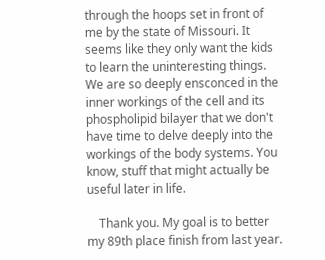through the hoops set in front of me by the state of Missouri. It seems like they only want the kids to learn the uninteresting things. We are so deeply ensconced in the inner workings of the cell and its phospholipid bilayer that we don't have time to delve deeply into the workings of the body systems. You know, stuff that might actually be useful later in life.

    Thank you. My goal is to better my 89th place finish from last year.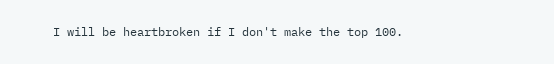I will be heartbroken if I don't make the top 100.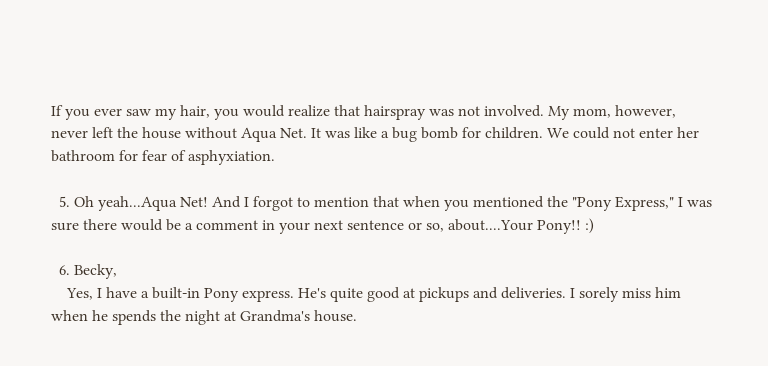If you ever saw my hair, you would realize that hairspray was not involved. My mom, however, never left the house without Aqua Net. It was like a bug bomb for children. We could not enter her bathroom for fear of asphyxiation.

  5. Oh yeah...Aqua Net! And I forgot to mention that when you mentioned the "Pony Express," I was sure there would be a comment in your next sentence or so, about....Your Pony!! :)

  6. Becky,
    Yes, I have a built-in Pony express. He's quite good at pickups and deliveries. I sorely miss him when he spends the night at Grandma's house.